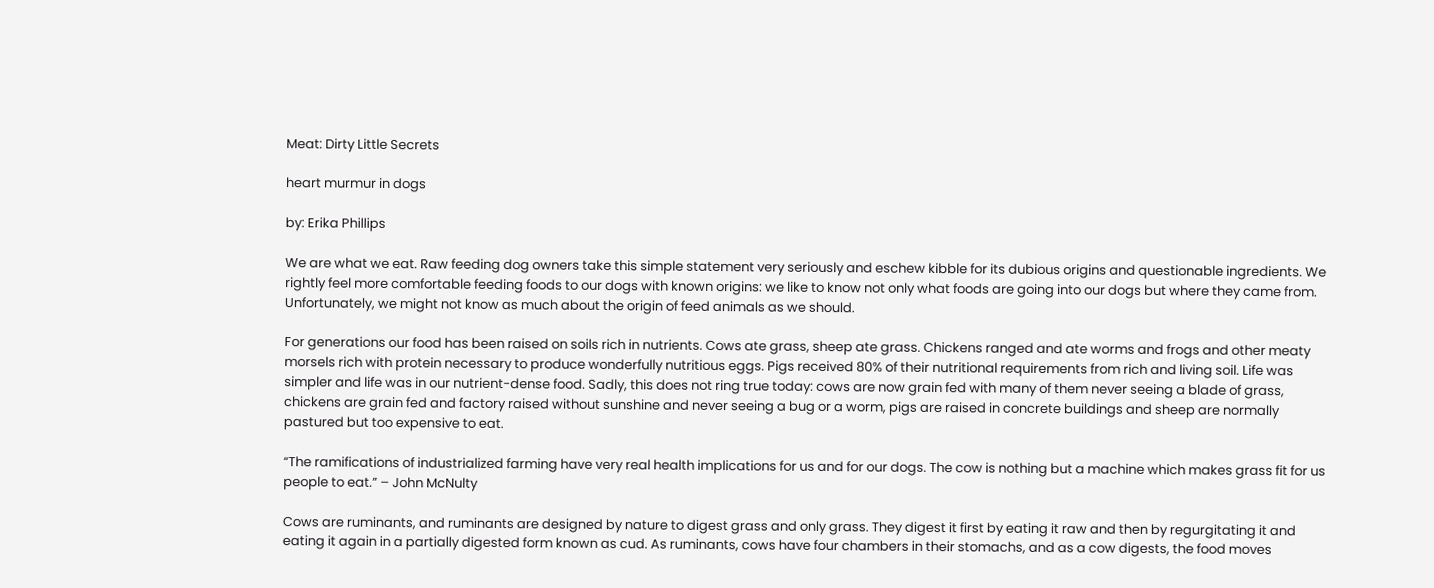Meat: Dirty Little Secrets

heart murmur in dogs

by: Erika Phillips

We are what we eat. Raw feeding dog owners take this simple statement very seriously and eschew kibble for its dubious origins and questionable ingredients. We rightly feel more comfortable feeding foods to our dogs with known origins: we like to know not only what foods are going into our dogs but where they came from. Unfortunately, we might not know as much about the origin of feed animals as we should.

For generations our food has been raised on soils rich in nutrients. Cows ate grass, sheep ate grass. Chickens ranged and ate worms and frogs and other meaty morsels rich with protein necessary to produce wonderfully nutritious eggs. Pigs received 80% of their nutritional requirements from rich and living soil. Life was simpler and life was in our nutrient-dense food. Sadly, this does not ring true today: cows are now grain fed with many of them never seeing a blade of grass, chickens are grain fed and factory raised without sunshine and never seeing a bug or a worm, pigs are raised in concrete buildings and sheep are normally pastured but too expensive to eat.

“The ramifications of industrialized farming have very real health implications for us and for our dogs. The cow is nothing but a machine which makes grass fit for us people to eat.” – John McNulty

Cows are ruminants, and ruminants are designed by nature to digest grass and only grass. They digest it first by eating it raw and then by regurgitating it and eating it again in a partially digested form known as cud. As ruminants, cows have four chambers in their stomachs, and as a cow digests, the food moves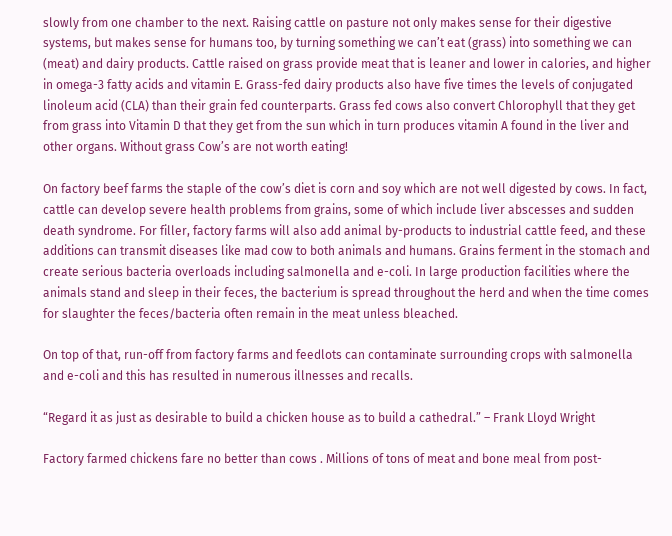slowly from one chamber to the next. Raising cattle on pasture not only makes sense for their digestive systems, but makes sense for humans too, by turning something we can’t eat (grass) into something we can (meat) and dairy products. Cattle raised on grass provide meat that is leaner and lower in calories, and higher in omega-3 fatty acids and vitamin E. Grass-fed dairy products also have five times the levels of conjugated linoleum acid (CLA) than their grain fed counterparts. Grass fed cows also convert Chlorophyll that they get from grass into Vitamin D that they get from the sun which in turn produces vitamin A found in the liver and other organs. Without grass Cow’s are not worth eating!

On factory beef farms the staple of the cow’s diet is corn and soy which are not well digested by cows. In fact, cattle can develop severe health problems from grains, some of which include liver abscesses and sudden death syndrome. For filler, factory farms will also add animal by-products to industrial cattle feed, and these additions can transmit diseases like mad cow to both animals and humans. Grains ferment in the stomach and create serious bacteria overloads including salmonella and e-coli. In large production facilities where the animals stand and sleep in their feces, the bacterium is spread throughout the herd and when the time comes for slaughter the feces/bacteria often remain in the meat unless bleached.

On top of that, run-off from factory farms and feedlots can contaminate surrounding crops with salmonella and e-coli and this has resulted in numerous illnesses and recalls.

“Regard it as just as desirable to build a chicken house as to build a cathedral.” – Frank Lloyd Wright

Factory farmed chickens fare no better than cows . Millions of tons of meat and bone meal from post-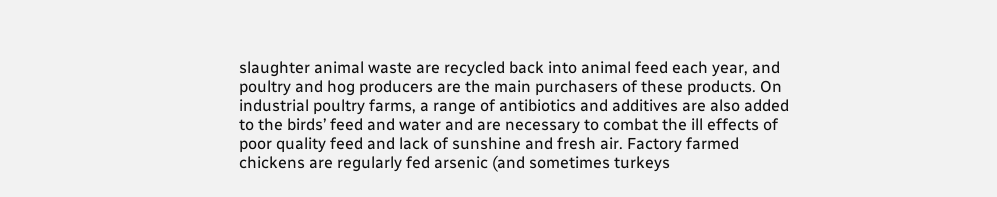slaughter animal waste are recycled back into animal feed each year, and poultry and hog producers are the main purchasers of these products. On industrial poultry farms, a range of antibiotics and additives are also added to the birds’ feed and water and are necessary to combat the ill effects of poor quality feed and lack of sunshine and fresh air. Factory farmed chickens are regularly fed arsenic (and sometimes turkeys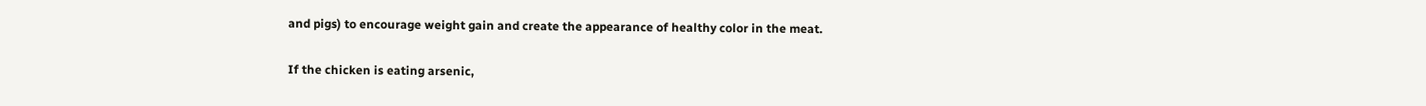and pigs) to encourage weight gain and create the appearance of healthy color in the meat.

If the chicken is eating arsenic,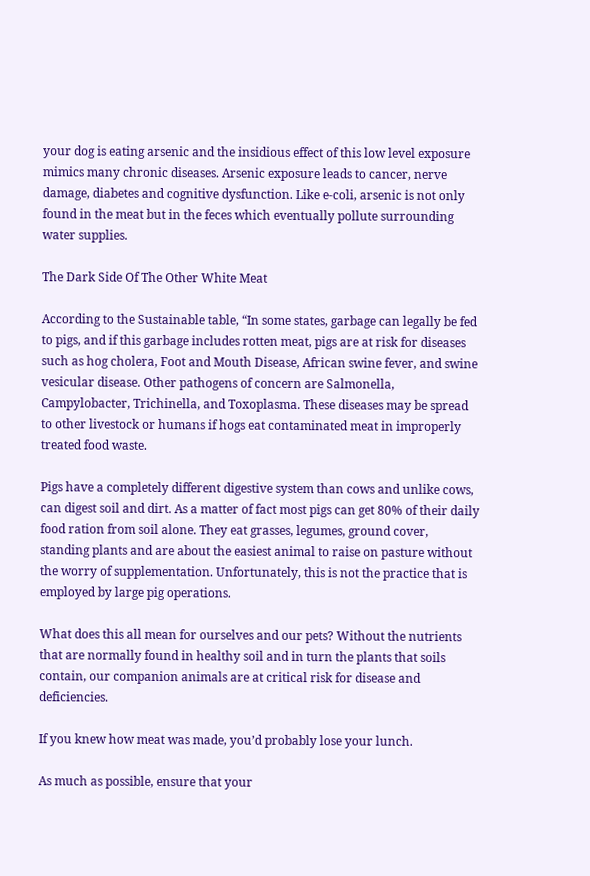your dog is eating arsenic and the insidious effect of this low level exposure mimics many chronic diseases. Arsenic exposure leads to cancer, nerve damage, diabetes and cognitive dysfunction. Like e-coli, arsenic is not only found in the meat but in the feces which eventually pollute surrounding water supplies.

The Dark Side Of The Other White Meat

According to the Sustainable table, “In some states, garbage can legally be fed to pigs, and if this garbage includes rotten meat, pigs are at risk for diseases such as hog cholera, Foot and Mouth Disease, African swine fever, and swine vesicular disease. Other pathogens of concern are Salmonella, Campylobacter, Trichinella, and Toxoplasma. These diseases may be spread to other livestock or humans if hogs eat contaminated meat in improperly treated food waste.

Pigs have a completely different digestive system than cows and unlike cows, can digest soil and dirt. As a matter of fact most pigs can get 80% of their daily food ration from soil alone. They eat grasses, legumes, ground cover, standing plants and are about the easiest animal to raise on pasture without the worry of supplementation. Unfortunately, this is not the practice that is employed by large pig operations.

What does this all mean for ourselves and our pets? Without the nutrients that are normally found in healthy soil and in turn the plants that soils contain, our companion animals are at critical risk for disease and deficiencies.

If you knew how meat was made, you’d probably lose your lunch.

As much as possible, ensure that your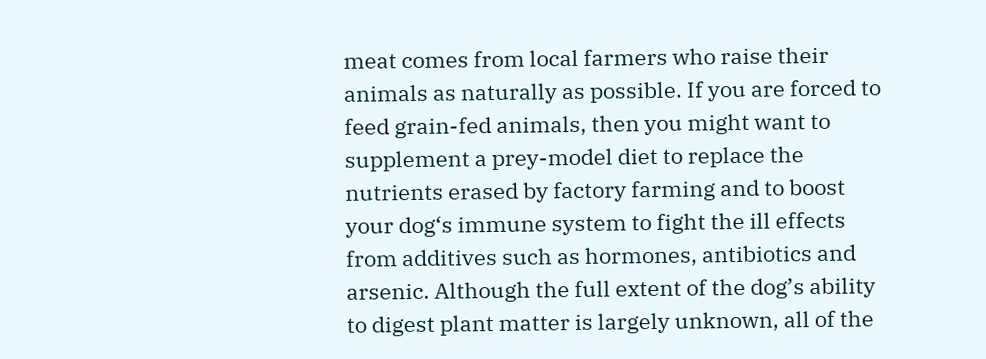meat comes from local farmers who raise their animals as naturally as possible. If you are forced to feed grain-fed animals, then you might want to supplement a prey-model diet to replace the nutrients erased by factory farming and to boost your dog‘s immune system to fight the ill effects from additives such as hormones, antibiotics and arsenic. Although the full extent of the dog’s ability to digest plant matter is largely unknown, all of the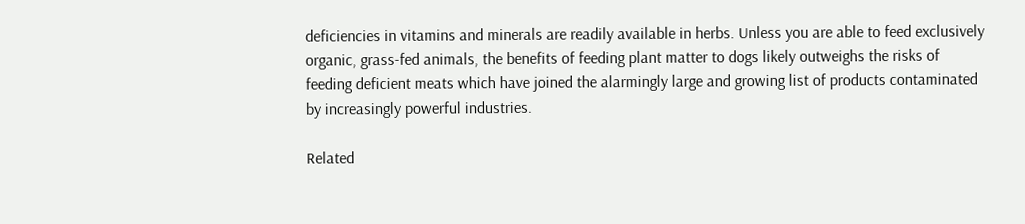deficiencies in vitamins and minerals are readily available in herbs. Unless you are able to feed exclusively organic, grass-fed animals, the benefits of feeding plant matter to dogs likely outweighs the risks of feeding deficient meats which have joined the alarmingly large and growing list of products contaminated by increasingly powerful industries.

Related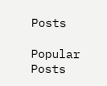Posts

Popular Posts